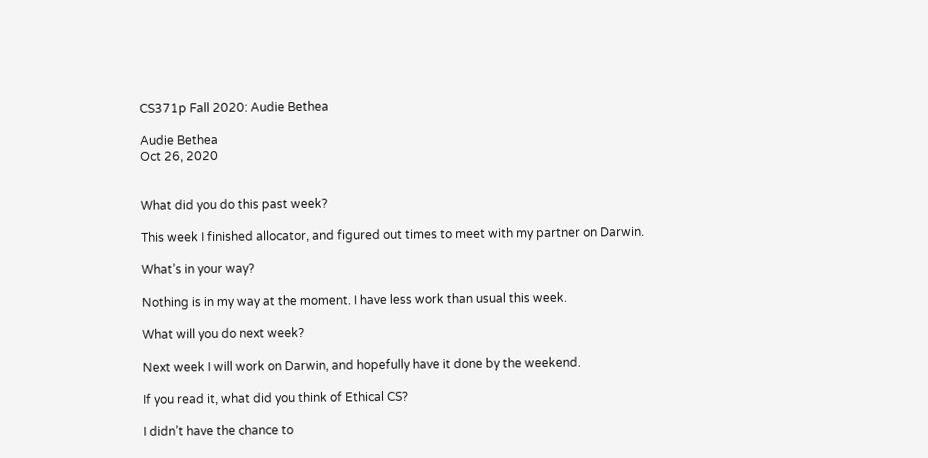CS371p Fall 2020: Audie Bethea

Audie Bethea
Oct 26, 2020


What did you do this past week?

This week I finished allocator, and figured out times to meet with my partner on Darwin.

What’s in your way?

Nothing is in my way at the moment. I have less work than usual this week.

What will you do next week?

Next week I will work on Darwin, and hopefully have it done by the weekend.

If you read it, what did you think of Ethical CS?

I didn’t have the chance to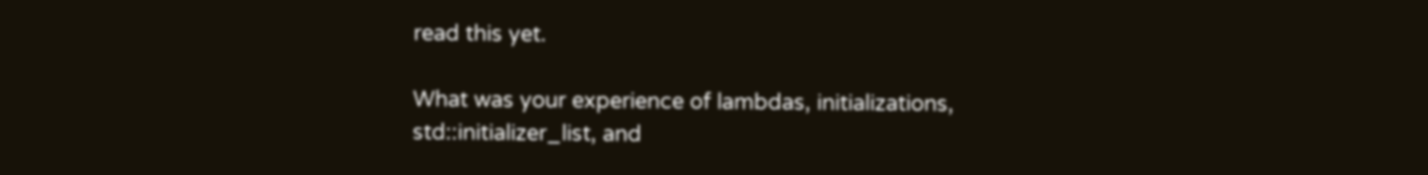read this yet.

What was your experience of lambdas, initializations, std::initializer_list, and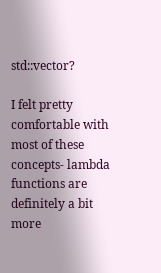std::vector?

I felt pretty comfortable with most of these concepts- lambda functions are definitely a bit more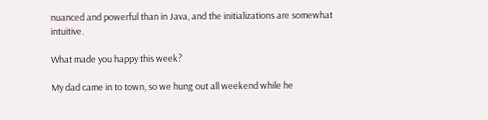nuanced and powerful than in Java, and the initializations are somewhat intuitive.

What made you happy this week?

My dad came in to town, so we hung out all weekend while he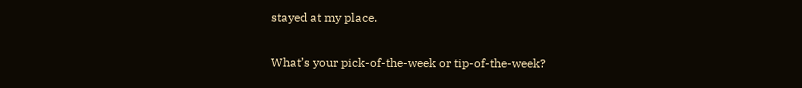stayed at my place.

What’s your pick-of-the-week or tip-of-the-week?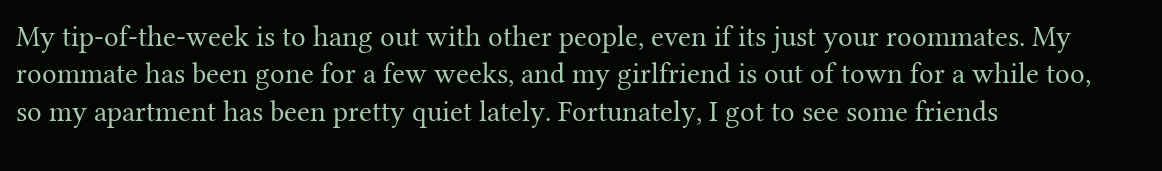My tip-of-the-week is to hang out with other people, even if its just your roommates. My roommate has been gone for a few weeks, and my girlfriend is out of town for a while too, so my apartment has been pretty quiet lately. Fortunately, I got to see some friends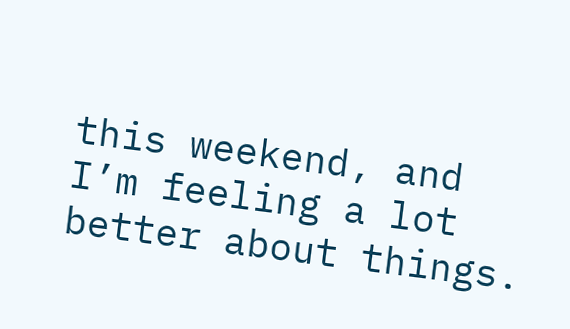this weekend, and I’m feeling a lot better about things.